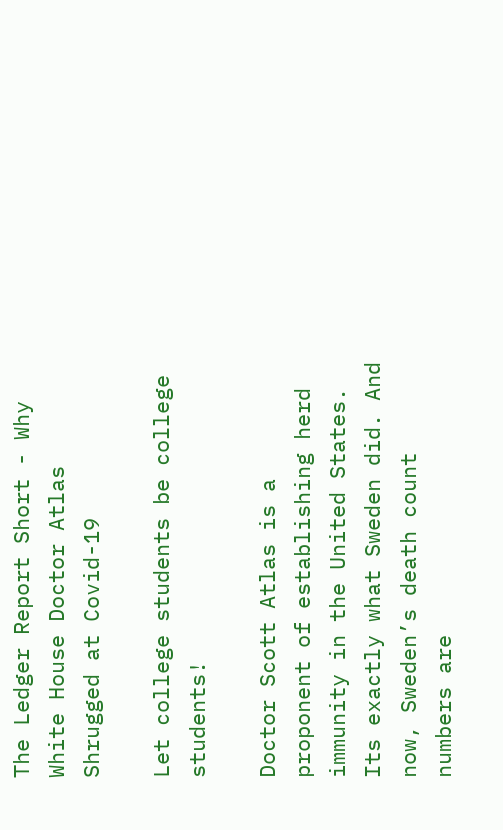The Ledger Report Short - Why White House Doctor Atlas Shrugged at Covid-19

Let college students be college students!

Doctor Scott Atlas is a proponent of establishing herd immunity in the United States. Its exactly what Sweden did. And now, Sweden’s death count numbers are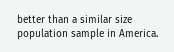better than a similar size population sample in America.